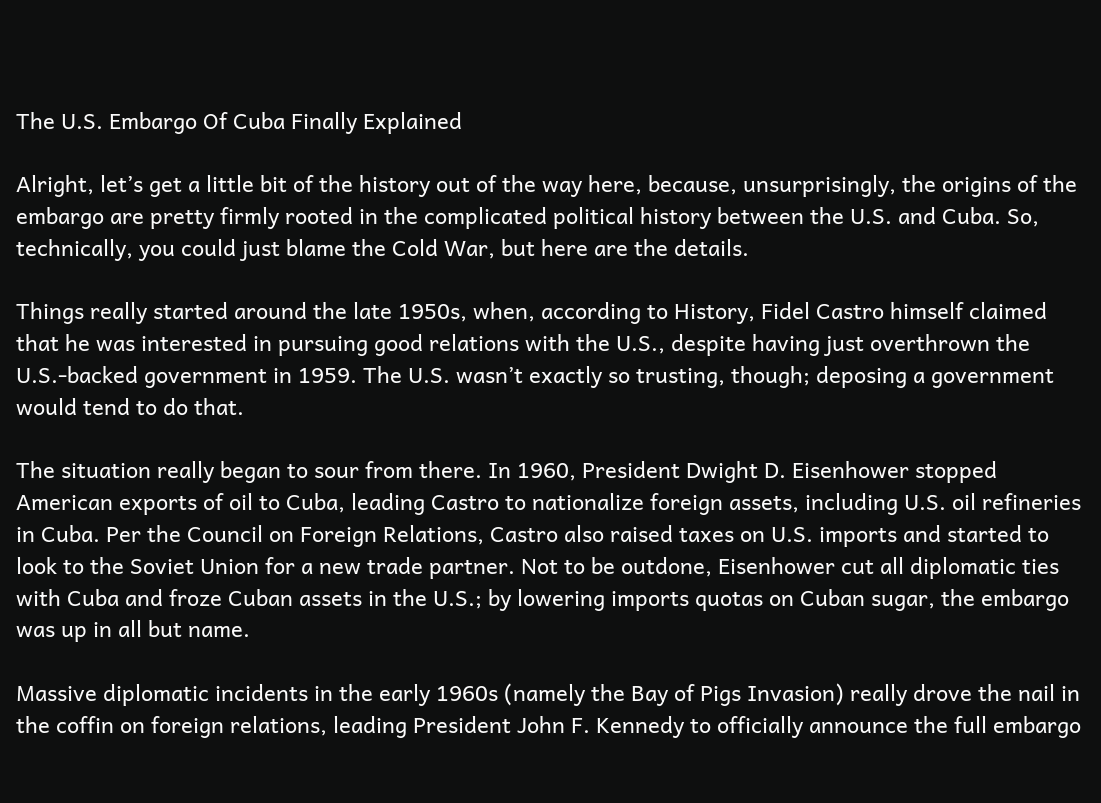The U.S. Embargo Of Cuba Finally Explained

Alright, let’s get a little bit of the history out of the way here, because, unsurprisingly, the origins of the embargo are pretty firmly rooted in the complicated political history between the U.S. and Cuba. So, technically, you could just blame the Cold War, but here are the details.

Things really started around the late 1950s, when, according to History, Fidel Castro himself claimed that he was interested in pursuing good relations with the U.S., despite having just overthrown the U.S.-backed government in 1959. The U.S. wasn’t exactly so trusting, though; deposing a government would tend to do that.

The situation really began to sour from there. In 1960, President Dwight D. Eisenhower stopped American exports of oil to Cuba, leading Castro to nationalize foreign assets, including U.S. oil refineries in Cuba. Per the Council on Foreign Relations, Castro also raised taxes on U.S. imports and started to look to the Soviet Union for a new trade partner. Not to be outdone, Eisenhower cut all diplomatic ties with Cuba and froze Cuban assets in the U.S.; by lowering imports quotas on Cuban sugar, the embargo was up in all but name.

Massive diplomatic incidents in the early 1960s (namely the Bay of Pigs Invasion) really drove the nail in the coffin on foreign relations, leading President John F. Kennedy to officially announce the full embargo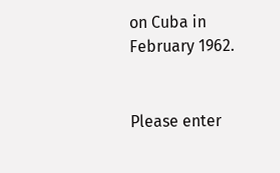on Cuba in February 1962.


Please enter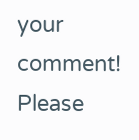your comment!
Please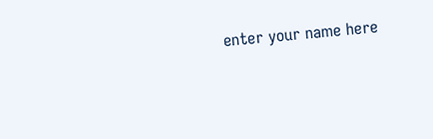enter your name here